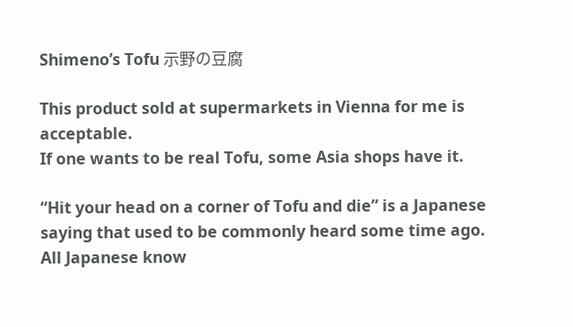Shimeno’s Tofu 示野の豆腐

This product sold at supermarkets in Vienna for me is acceptable.
If one wants to be real Tofu, some Asia shops have it.

“Hit your head on a corner of Tofu and die” is a Japanese saying that used to be commonly heard some time ago. All Japanese know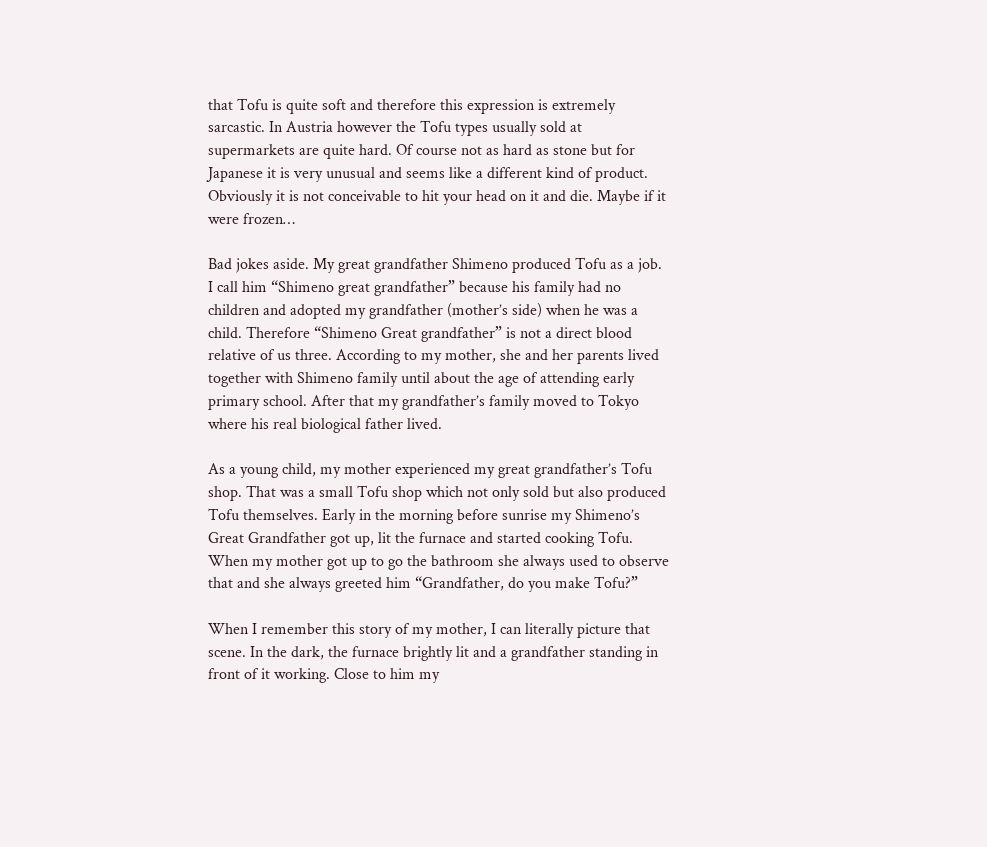that Tofu is quite soft and therefore this expression is extremely sarcastic. In Austria however the Tofu types usually sold at supermarkets are quite hard. Of course not as hard as stone but for Japanese it is very unusual and seems like a different kind of product. Obviously it is not conceivable to hit your head on it and die. Maybe if it were frozen…

Bad jokes aside. My great grandfather Shimeno produced Tofu as a job. I call him “Shimeno great grandfather” because his family had no children and adopted my grandfather (mother’s side) when he was a child. Therefore “Shimeno Great grandfather” is not a direct blood relative of us three. According to my mother, she and her parents lived together with Shimeno family until about the age of attending early primary school. After that my grandfather’s family moved to Tokyo where his real biological father lived.

As a young child, my mother experienced my great grandfather’s Tofu shop. That was a small Tofu shop which not only sold but also produced Tofu themselves. Early in the morning before sunrise my Shimeno’s Great Grandfather got up, lit the furnace and started cooking Tofu. When my mother got up to go the bathroom she always used to observe that and she always greeted him “Grandfather, do you make Tofu?”

When I remember this story of my mother, I can literally picture that scene. In the dark, the furnace brightly lit and a grandfather standing in front of it working. Close to him my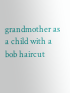grandmother as a child with a bob haircut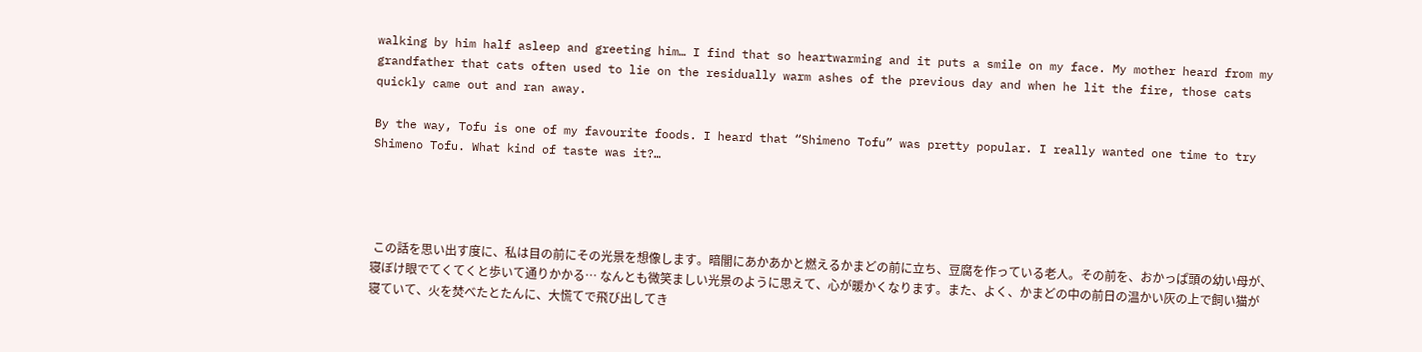walking by him half asleep and greeting him… I find that so heartwarming and it puts a smile on my face. My mother heard from my grandfather that cats often used to lie on the residually warm ashes of the previous day and when he lit the fire, those cats quickly came out and ran away.

By the way, Tofu is one of my favourite foods. I heard that “Shimeno Tofu” was pretty popular. I really wanted one time to try Shimeno Tofu. What kind of taste was it?…




 この話を思い出す度に、私は目の前にその光景を想像します。暗闇にあかあかと燃えるかまどの前に立ち、豆腐を作っている老人。その前を、おかっぱ頭の幼い母が、寝ぼけ眼でてくてくと歩いて通りかかる… なんとも微笑ましい光景のように思えて、心が暖かくなります。また、よく、かまどの中の前日の温かい灰の上で飼い猫が寝ていて、火を焚べたとたんに、大慌てで飛び出してき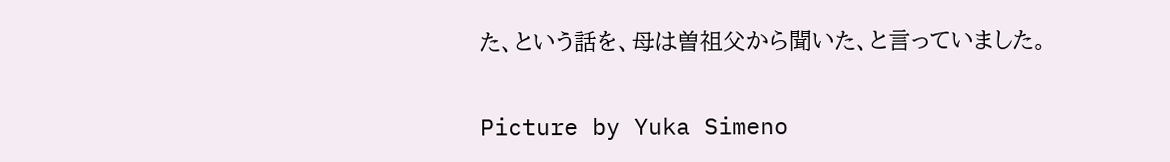た、という話を、母は曽祖父から聞いた、と言っていました。


Picture by Yuka Simeno